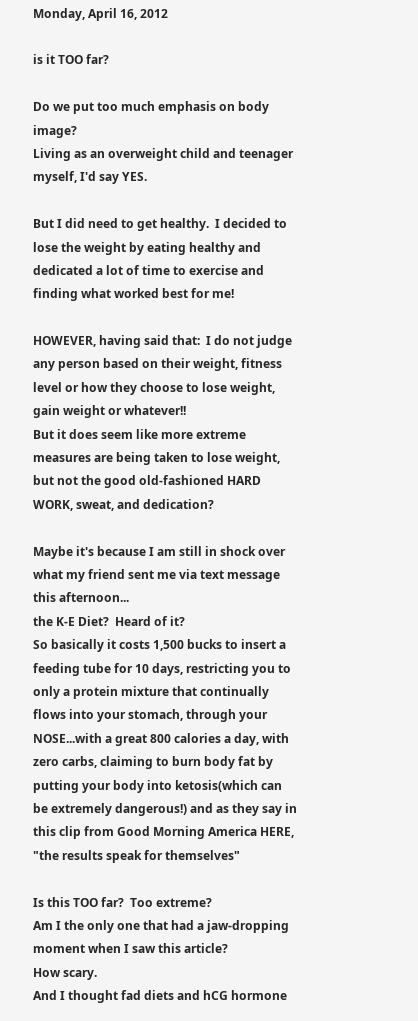Monday, April 16, 2012

is it TOO far?

Do we put too much emphasis on body image?
Living as an overweight child and teenager myself, I'd say YES.

But I did need to get healthy.  I decided to lose the weight by eating healthy and dedicated a lot of time to exercise and finding what worked best for me!

HOWEVER, having said that:  I do not judge any person based on their weight, fitness level or how they choose to lose weight, gain weight or whatever!!
But it does seem like more extreme measures are being taken to lose weight, but not the good old-fashioned HARD WORK, sweat, and dedication?

Maybe it's because I am still in shock over what my friend sent me via text message this afternoon...
the K-E Diet?  Heard of it?
So basically it costs 1,500 bucks to insert a feeding tube for 10 days, restricting you to only a protein mixture that continually flows into your stomach, through your NOSE...with a great 800 calories a day, with zero carbs, claiming to burn body fat by putting your body into ketosis(which can be extremely dangerous!) and as they say in this clip from Good Morning America HERE, "the results speak for themselves"

Is this TOO far?  Too extreme?
Am I the only one that had a jaw-dropping moment when I saw this article?
How scary.
And I thought fad diets and hCG hormone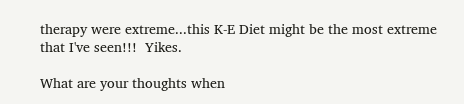therapy were extreme...this K-E Diet might be the most extreme that I've seen!!!  Yikes.

What are your thoughts when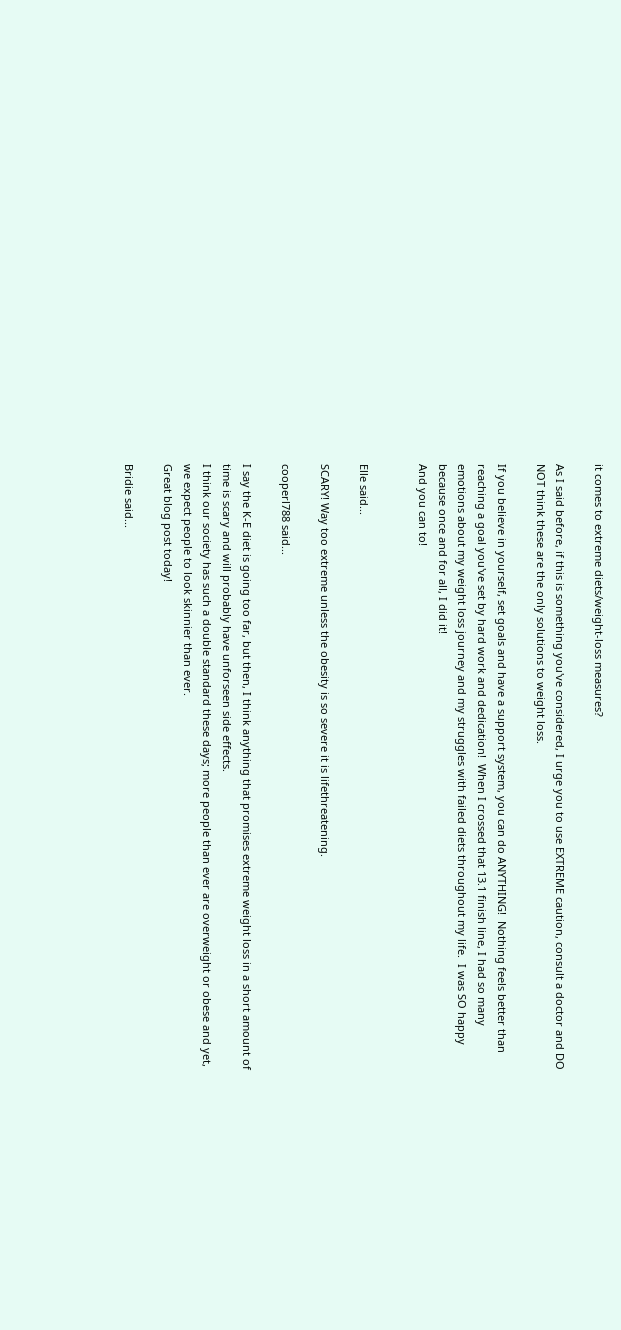it comes to extreme diets/weight-loss measures?

As I said before, if this is something you've considered, I urge you to use EXTREME caution, consult a doctor and DO NOT think these are the only solutions to weight loss.

If you believe in yourself, set goals and have a support system, you can do ANYTHING!  Nothing feels better than reaching a goal you've set by hard work and dedication!  When I crossed that 13.1 finish line, I had so many emotions about my weight loss journey and my struggles with failed diets throughout my life.  I was SO happy because once and for all, I did it!
And you can to!


Elle said...

SCARY! Way too extreme unless the obesity is so severe it is lifethreatening.

cooperl788 said...

I say the K-E diet is going too far, but then, I think anything that promises extreme weight loss in a short amount of time is scary and will probably have unforseen side effects.
I think our society has such a double standard these days; more people than ever are overweight or obese and yet, we expect people to look skinnier than ever.
Great blog post today!

Bridie said...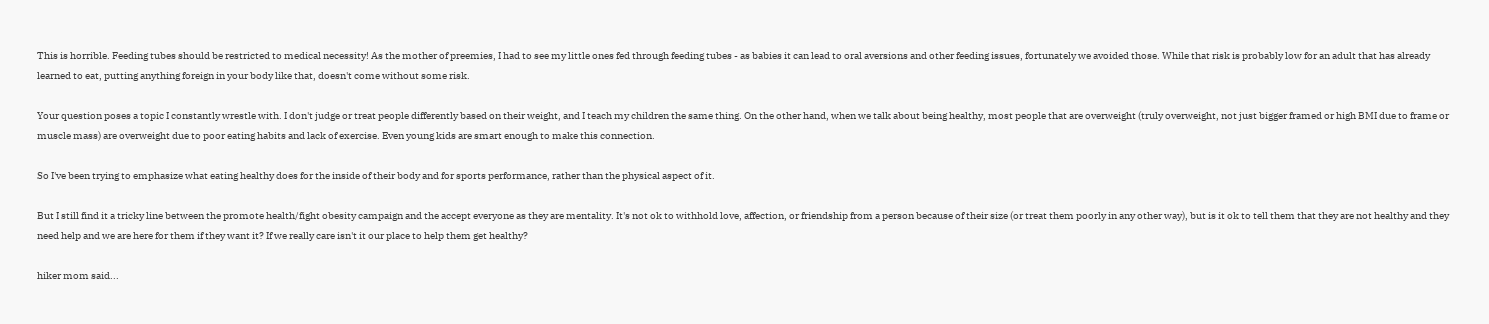This is horrible. Feeding tubes should be restricted to medical necessity! As the mother of preemies, I had to see my little ones fed through feeding tubes - as babies it can lead to oral aversions and other feeding issues, fortunately we avoided those. While that risk is probably low for an adult that has already learned to eat, putting anything foreign in your body like that, doesn't come without some risk.

Your question poses a topic I constantly wrestle with. I don't judge or treat people differently based on their weight, and I teach my children the same thing. On the other hand, when we talk about being healthy, most people that are overweight (truly overweight, not just bigger framed or high BMI due to frame or muscle mass) are overweight due to poor eating habits and lack of exercise. Even young kids are smart enough to make this connection.

So I've been trying to emphasize what eating healthy does for the inside of their body and for sports performance, rather than the physical aspect of it.

But I still find it a tricky line between the promote health/fight obesity campaign and the accept everyone as they are mentality. It's not ok to withhold love, affection, or friendship from a person because of their size (or treat them poorly in any other way), but is it ok to tell them that they are not healthy and they need help and we are here for them if they want it? If we really care isn't it our place to help them get healthy?

hiker mom said...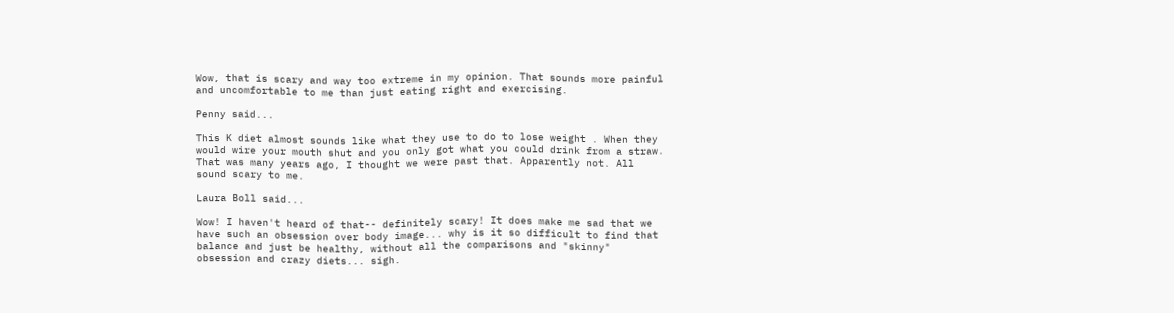Wow, that is scary and way too extreme in my opinion. That sounds more painful and uncomfortable to me than just eating right and exercising.

Penny said...

This K diet almost sounds like what they use to do to lose weight . When they would wire your mouth shut and you only got what you could drink from a straw. That was many years ago, I thought we were past that. Apparently not. All sound scary to me.

Laura Boll said...

Wow! I haven't heard of that-- definitely scary! It does make me sad that we have such an obsession over body image... why is it so difficult to find that balance and just be healthy, without all the comparisons and "skinny" obsession and crazy diets... sigh.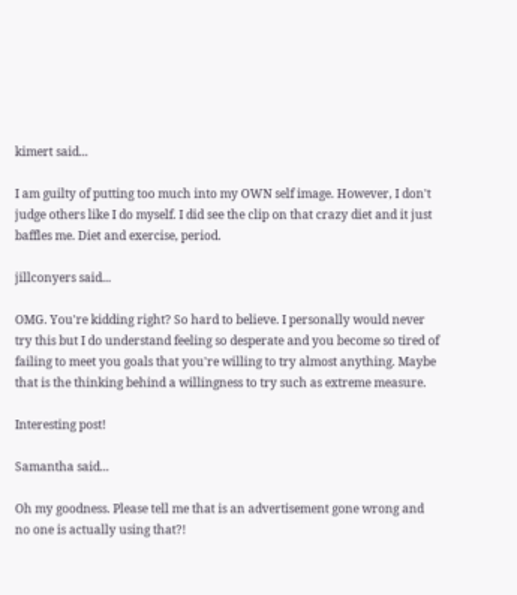kimert said...

I am guilty of putting too much into my OWN self image. However, I don't judge others like I do myself. I did see the clip on that crazy diet and it just baffles me. Diet and exercise, period.

jillconyers said...

OMG. You're kidding right? So hard to believe. I personally would never try this but I do understand feeling so desperate and you become so tired of failing to meet you goals that you're willing to try almost anything. Maybe that is the thinking behind a willingness to try such as extreme measure.

Interesting post!

Samantha said...

Oh my goodness. Please tell me that is an advertisement gone wrong and no one is actually using that?!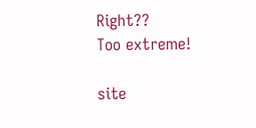Right??
Too extreme!

site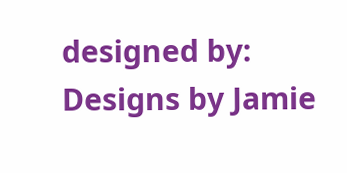designed by: Designs by Jamie